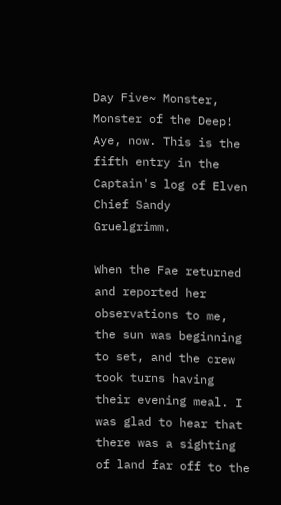Day Five~ Monster, Monster of the Deep!
Aye, now. This is the fifth entry in the Captain's log of Elven Chief Sandy Gruelgrimm.

When the Fae returned and reported her observations to me, the sun was beginning to set, and the crew took turns having their evening meal. I was glad to hear that there was a sighting of land far off to the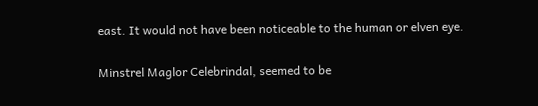east. It would not have been noticeable to the human or elven eye.

Minstrel Maglor Celebrindal, seemed to be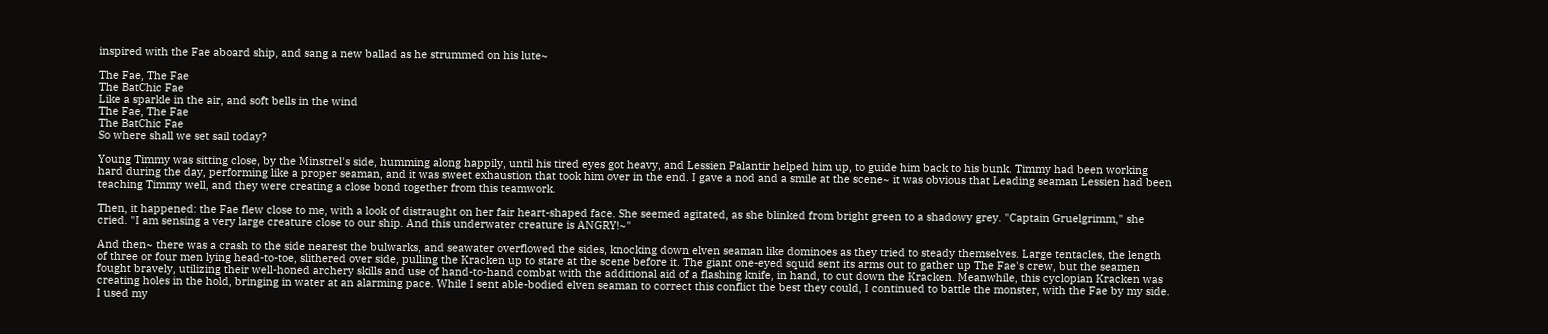inspired with the Fae aboard ship, and sang a new ballad as he strummed on his lute~

The Fae, The Fae
The BatChic Fae
Like a sparkle in the air, and soft bells in the wind
The Fae, The Fae
The BatChic Fae
So where shall we set sail today?

Young Timmy was sitting close, by the Minstrel's side, humming along happily, until his tired eyes got heavy, and Lessien Palantir helped him up, to guide him back to his bunk. Timmy had been working hard during the day, performing like a proper seaman, and it was sweet exhaustion that took him over in the end. I gave a nod and a smile at the scene~ it was obvious that Leading seaman Lessien had been teaching Timmy well, and they were creating a close bond together from this teamwork.

Then, it happened: the Fae flew close to me, with a look of distraught on her fair heart-shaped face. She seemed agitated, as she blinked from bright green to a shadowy grey. "Captain Gruelgrimm," she cried. "I am sensing a very large creature close to our ship. And this underwater creature is ANGRY!~"

And then~ there was a crash to the side nearest the bulwarks, and seawater overflowed the sides, knocking down elven seaman like dominoes as they tried to steady themselves. Large tentacles, the length of three or four men lying head-to-toe, slithered over side, pulling the Kracken up to stare at the scene before it. The giant one-eyed squid sent its arms out to gather up The Fae's crew, but the seamen fought bravely, utilizing their well-honed archery skills and use of hand-to-hand combat with the additional aid of a flashing knife, in hand, to cut down the Kracken. Meanwhile, this cyclopian Kracken was creating holes in the hold, bringing in water at an alarming pace. While I sent able-bodied elven seaman to correct this conflict the best they could, I continued to battle the monster, with the Fae by my side. I used my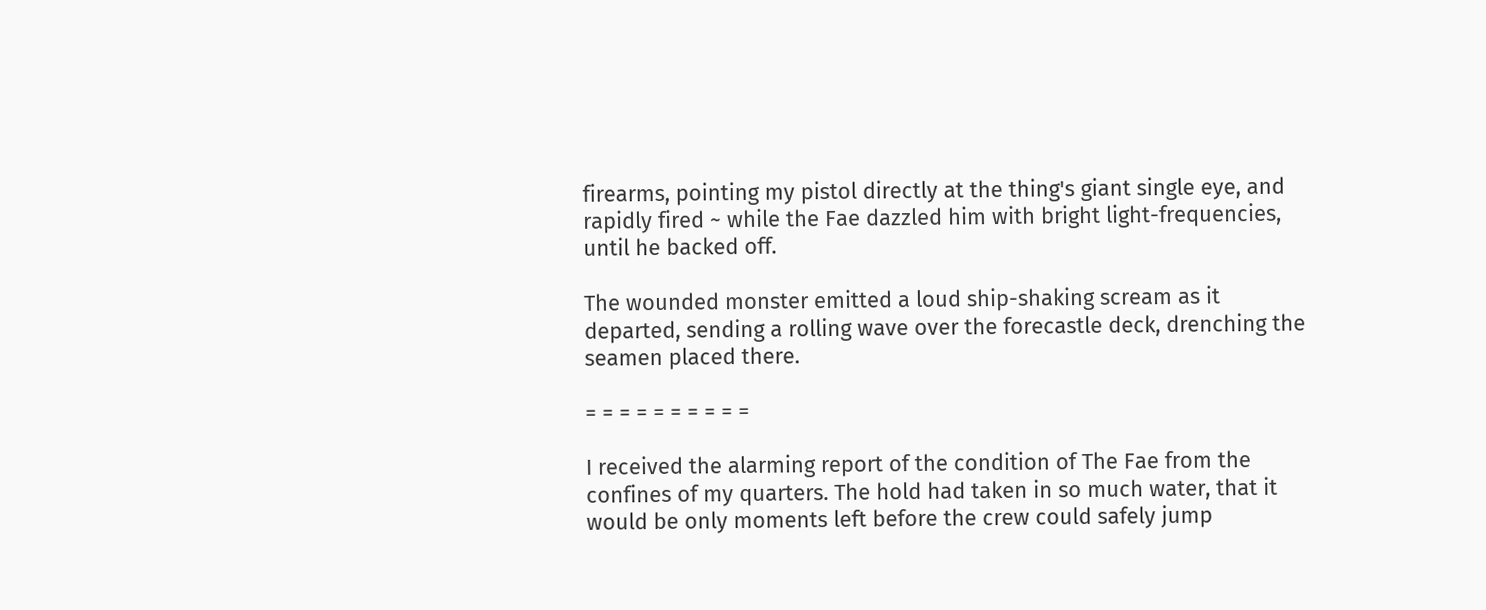firearms, pointing my pistol directly at the thing's giant single eye, and rapidly fired ~ while the Fae dazzled him with bright light-frequencies, until he backed off.

The wounded monster emitted a loud ship-shaking scream as it departed, sending a rolling wave over the forecastle deck, drenching the seamen placed there.

= = = = = = = = = =

I received the alarming report of the condition of The Fae from the confines of my quarters. The hold had taken in so much water, that it would be only moments left before the crew could safely jump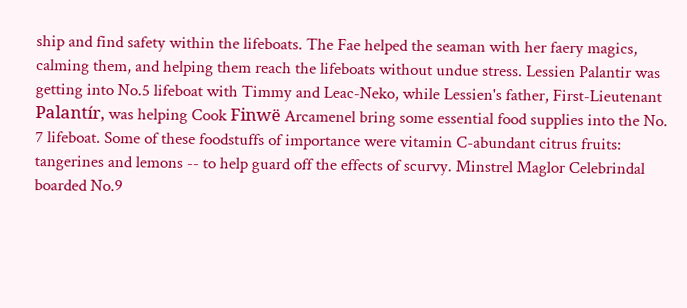ship and find safety within the lifeboats. The Fae helped the seaman with her faery magics, calming them, and helping them reach the lifeboats without undue stress. Lessien Palantir was getting into No.5 lifeboat with Timmy and Leac-Neko, while Lessien's father, First-Lieutenant Palantír, was helping Cook Finwë Arcamenel bring some essential food supplies into the No. 7 lifeboat. Some of these foodstuffs of importance were vitamin C-abundant citrus fruits: tangerines and lemons -- to help guard off the effects of scurvy. Minstrel Maglor Celebrindal boarded No.9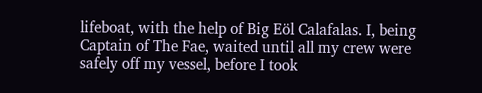lifeboat, with the help of Big Eöl Calafalas. I, being Captain of The Fae, waited until all my crew were safely off my vessel, before I took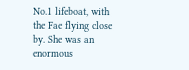No.1 lifeboat, with the Fae flying close by. She was an enormous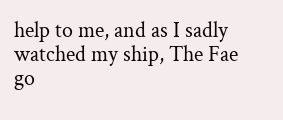help to me, and as I sadly watched my ship, The Fae go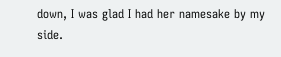down, I was glad I had her namesake by my side.